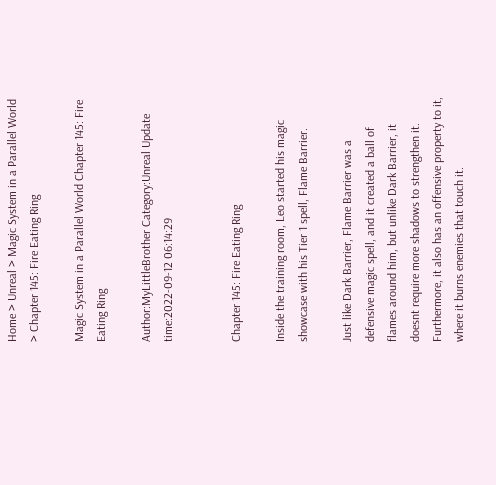Home > Unreal > Magic System in a Parallel World > Chapter 145: Fire Eating Ring

Magic System in a Parallel World Chapter 145: Fire Eating Ring

Author:MyLittleBrother Category:Unreal Update time:2022-09-12 06:14:29


Chapter 145: Fire Eating Ring

Inside the training room, Leo started his magic showcase with his Tier 1 spell, Flame Barrier.

Just like Dark Barrier, Flame Barrier was a defensive magic spell, and it created a ball of flames around him, but unlike Dark Barrier, it doesnt require more shadows to strengthen it. Furthermore, it also has an offensive property to it, where it burns enemies that touch it.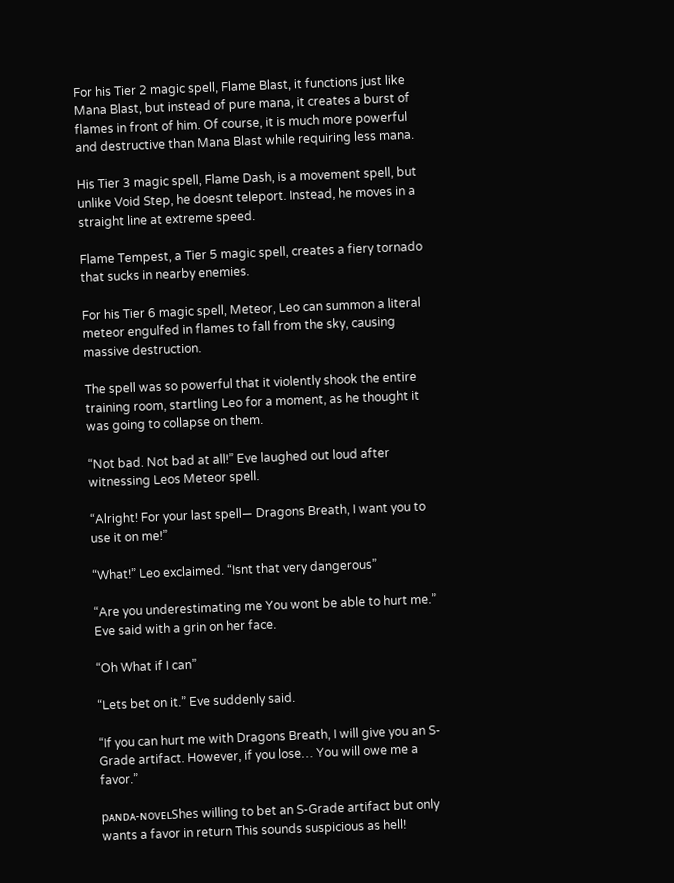For his Tier 2 magic spell, Flame Blast, it functions just like Mana Blast, but instead of pure mana, it creates a burst of flames in front of him. Of course, it is much more powerful and destructive than Mana Blast while requiring less mana.

His Tier 3 magic spell, Flame Dash, is a movement spell, but unlike Void Step, he doesnt teleport. Instead, he moves in a straight line at extreme speed.

Flame Tempest, a Tier 5 magic spell, creates a fiery tornado that sucks in nearby enemies.

For his Tier 6 magic spell, Meteor, Leo can summon a literal meteor engulfed in flames to fall from the sky, causing massive destruction.

The spell was so powerful that it violently shook the entire training room, startling Leo for a moment, as he thought it was going to collapse on them.

“Not bad. Not bad at all!” Eve laughed out loud after witnessing Leos Meteor spell.

“Alright! For your last spell— Dragons Breath, I want you to use it on me!”

“What!” Leo exclaimed. “Isnt that very dangerous”

“Are you underestimating me You wont be able to hurt me.” Eve said with a grin on her face.

“Oh What if I can”

“Lets bet on it.” Eve suddenly said.

“If you can hurt me with Dragons Breath, I will give you an S-Grade artifact. However, if you lose… You will owe me a favor.”

pᴀɴᴅᴀ-ɴoᴠᴇʟShes willing to bet an S-Grade artifact but only wants a favor in return This sounds suspicious as hell!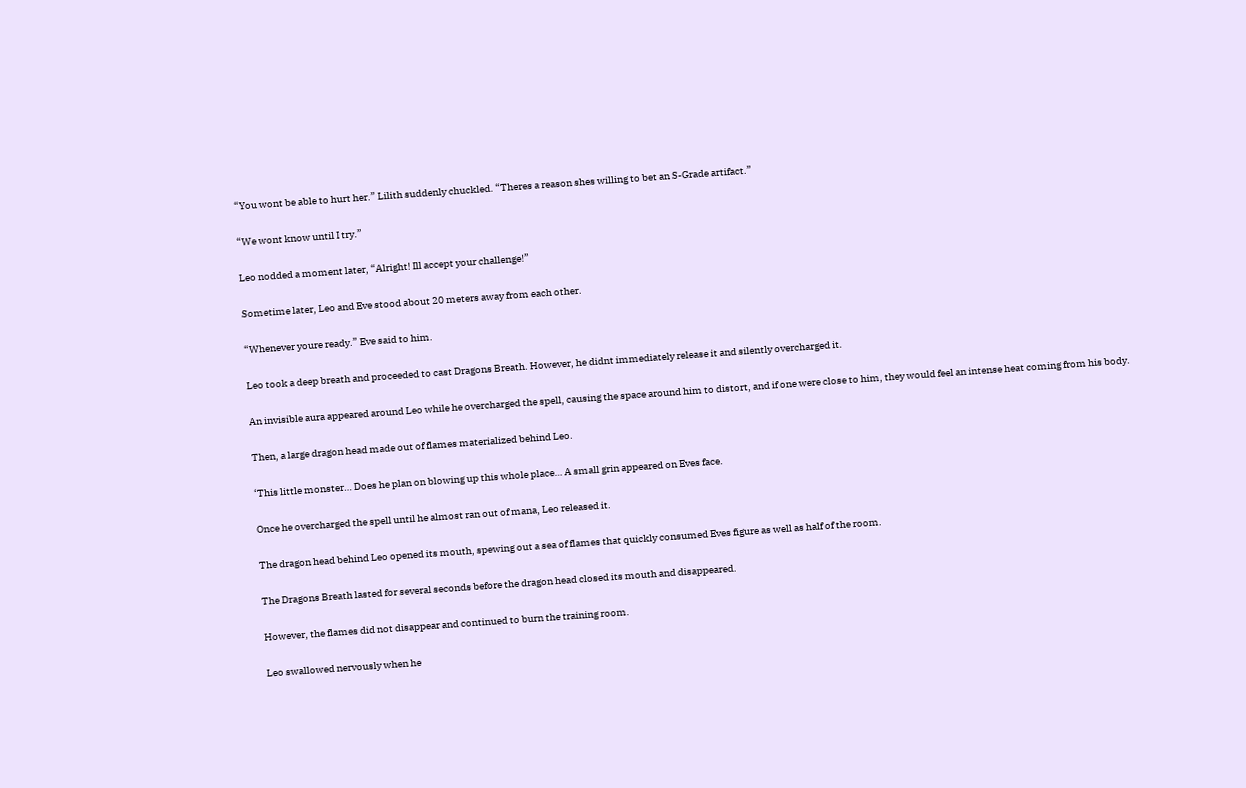“You wont be able to hurt her.” Lilith suddenly chuckled. “Theres a reason shes willing to bet an S-Grade artifact.”

“We wont know until I try.”

Leo nodded a moment later, “Alright! Ill accept your challenge!”

Sometime later, Leo and Eve stood about 20 meters away from each other.

“Whenever youre ready.” Eve said to him.

Leo took a deep breath and proceeded to cast Dragons Breath. However, he didnt immediately release it and silently overcharged it.

An invisible aura appeared around Leo while he overcharged the spell, causing the space around him to distort, and if one were close to him, they would feel an intense heat coming from his body.

Then, a large dragon head made out of flames materialized behind Leo.

‘This little monster… Does he plan on blowing up this whole place… A small grin appeared on Eves face.

Once he overcharged the spell until he almost ran out of mana, Leo released it.

The dragon head behind Leo opened its mouth, spewing out a sea of flames that quickly consumed Eves figure as well as half of the room.

The Dragons Breath lasted for several seconds before the dragon head closed its mouth and disappeared.

However, the flames did not disappear and continued to burn the training room.

Leo swallowed nervously when he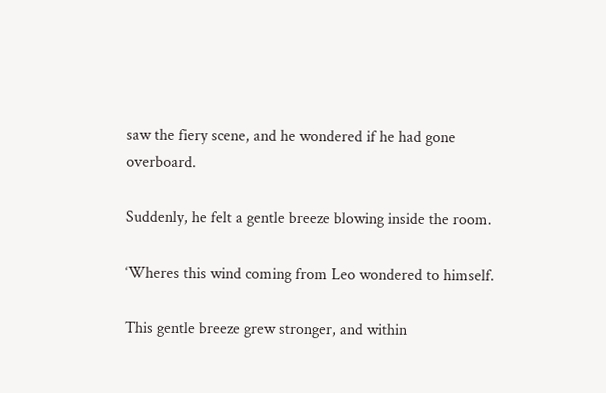saw the fiery scene, and he wondered if he had gone overboard.

Suddenly, he felt a gentle breeze blowing inside the room.

‘Wheres this wind coming from Leo wondered to himself.

This gentle breeze grew stronger, and within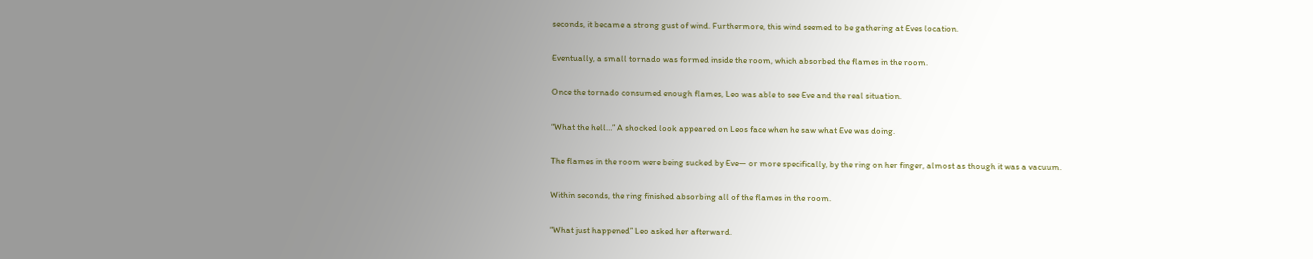seconds, it became a strong gust of wind. Furthermore, this wind seemed to be gathering at Eves location.

Eventually, a small tornado was formed inside the room, which absorbed the flames in the room.

Once the tornado consumed enough flames, Leo was able to see Eve and the real situation.

“What the hell…” A shocked look appeared on Leos face when he saw what Eve was doing.

The flames in the room were being sucked by Eve— or more specifically, by the ring on her finger, almost as though it was a vacuum.

Within seconds, the ring finished absorbing all of the flames in the room.

“What just happened” Leo asked her afterward.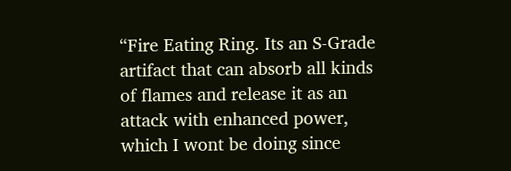“Fire Eating Ring. Its an S-Grade artifact that can absorb all kinds of flames and release it as an attack with enhanced power, which I wont be doing since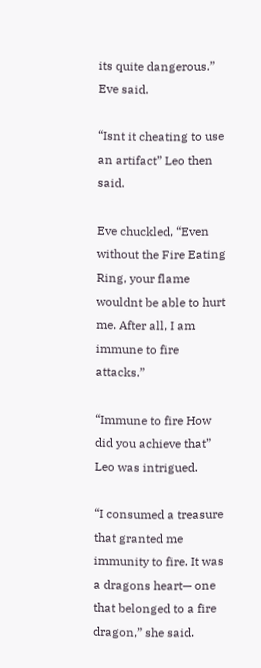its quite dangerous.” Eve said.

“Isnt it cheating to use an artifact” Leo then said.

Eve chuckled, “Even without the Fire Eating Ring, your flame wouldnt be able to hurt me. After all, I am immune to fire attacks.”

“Immune to fire How did you achieve that” Leo was intrigued.

“I consumed a treasure that granted me immunity to fire. It was a dragons heart— one that belonged to a fire dragon,” she said.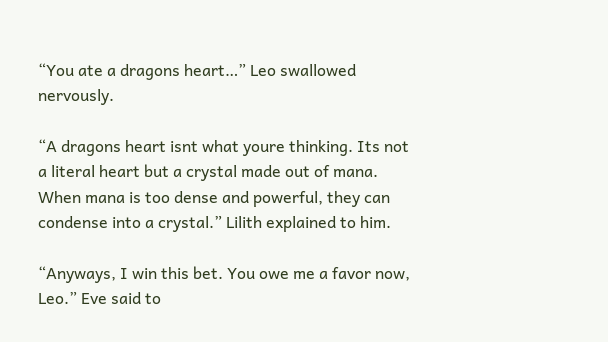“You ate a dragons heart…” Leo swallowed nervously.

“A dragons heart isnt what youre thinking. Its not a literal heart but a crystal made out of mana. When mana is too dense and powerful, they can condense into a crystal.” Lilith explained to him.

“Anyways, I win this bet. You owe me a favor now, Leo.” Eve said to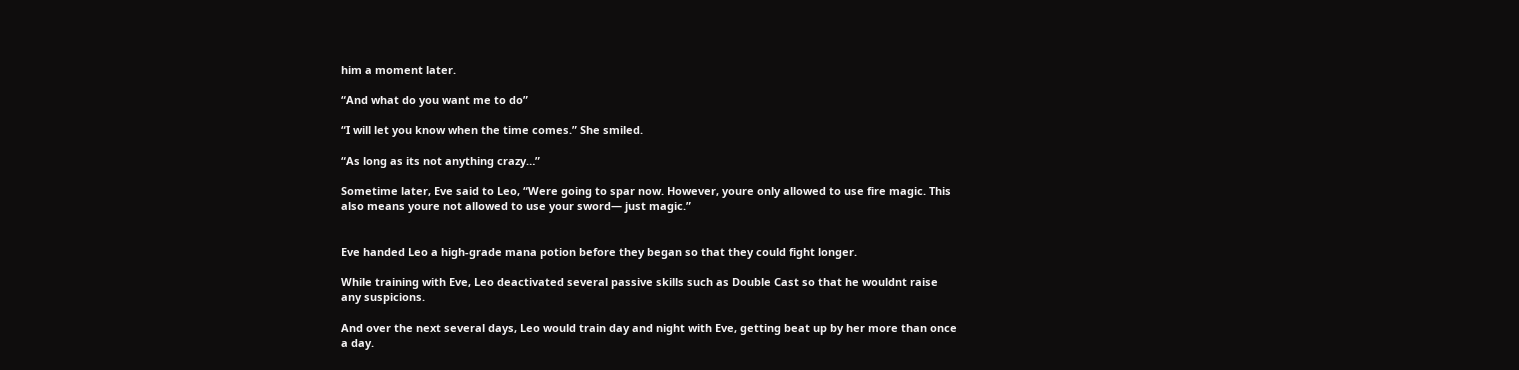him a moment later.

“And what do you want me to do”

“I will let you know when the time comes.” She smiled.

“As long as its not anything crazy…”

Sometime later, Eve said to Leo, “Were going to spar now. However, youre only allowed to use fire magic. This also means youre not allowed to use your sword— just magic.”


Eve handed Leo a high-grade mana potion before they began so that they could fight longer.

While training with Eve, Leo deactivated several passive skills such as Double Cast so that he wouldnt raise any suspicions.

And over the next several days, Leo would train day and night with Eve, getting beat up by her more than once a day.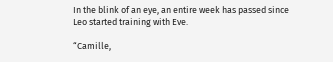In the blink of an eye, an entire week has passed since Leo started training with Eve.

“Camille,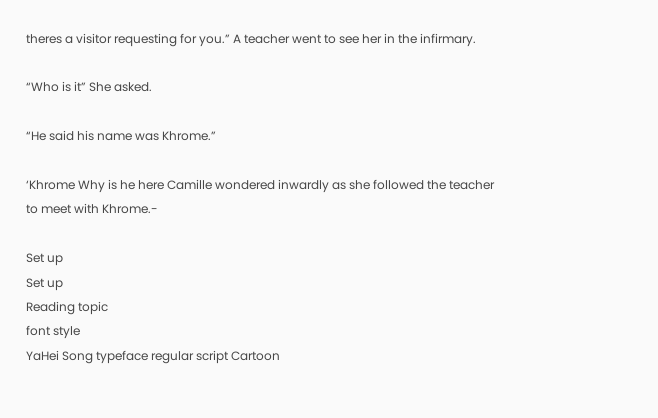theres a visitor requesting for you.” A teacher went to see her in the infirmary.

“Who is it” She asked.

“He said his name was Khrome.”

‘Khrome Why is he here Camille wondered inwardly as she followed the teacher to meet with Khrome.-

Set up
Set up
Reading topic
font style
YaHei Song typeface regular script Cartoon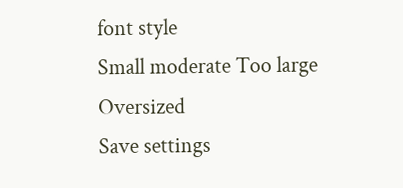font style
Small moderate Too large Oversized
Save settings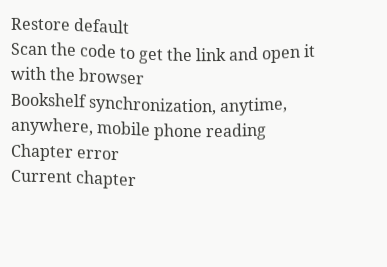Restore default
Scan the code to get the link and open it with the browser
Bookshelf synchronization, anytime, anywhere, mobile phone reading
Chapter error
Current chapter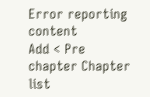Error reporting content
Add < Pre chapter Chapter list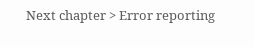Next chapter > Error reporting